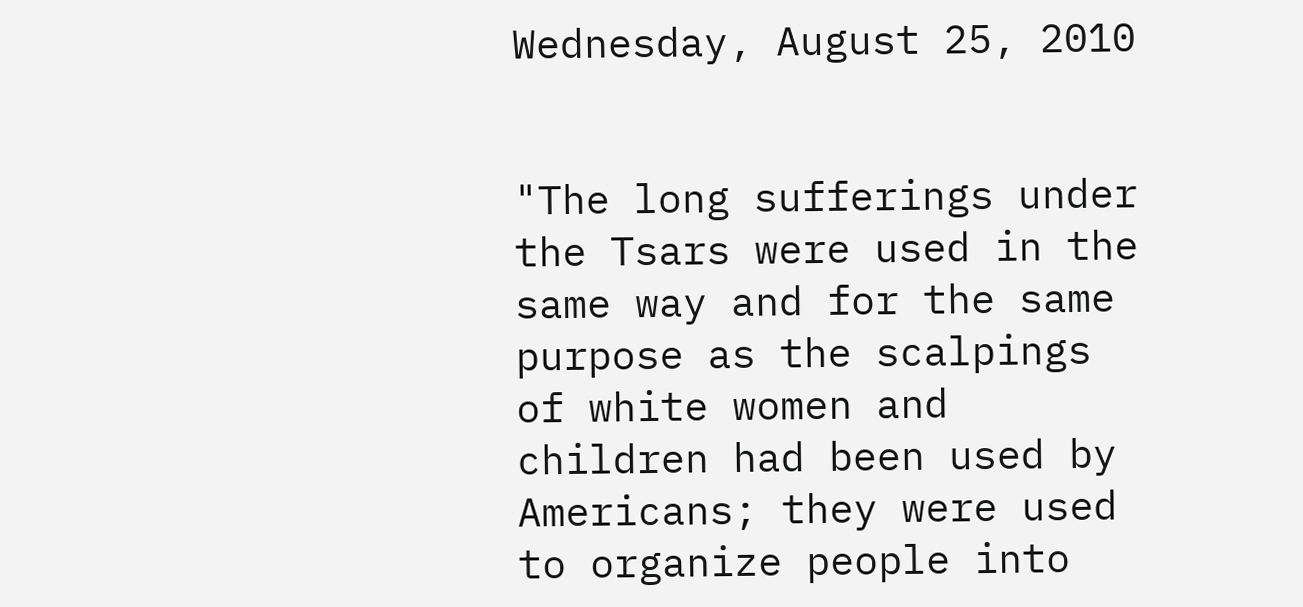Wednesday, August 25, 2010


"The long sufferings under the Tsars were used in the same way and for the same purpose as the scalpings of white women and children had been used by Americans; they were used to organize people into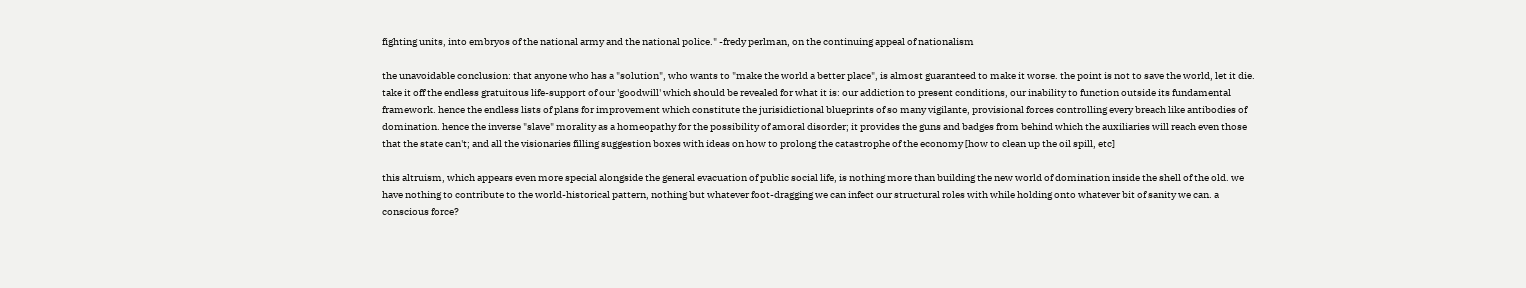fighting units, into embryos of the national army and the national police." -fredy perlman, on the continuing appeal of nationalism

the unavoidable conclusion: that anyone who has a "solution", who wants to "make the world a better place", is almost guaranteed to make it worse. the point is not to save the world, let it die. take it off the endless gratuitous life-support of our 'goodwill' which should be revealed for what it is: our addiction to present conditions, our inability to function outside its fundamental framework. hence the endless lists of plans for improvement which constitute the jurisidictional blueprints of so many vigilante, provisional forces controlling every breach like antibodies of domination. hence the inverse "slave" morality as a homeopathy for the possibility of amoral disorder; it provides the guns and badges from behind which the auxiliaries will reach even those that the state can't; and all the visionaries filling suggestion boxes with ideas on how to prolong the catastrophe of the economy [how to clean up the oil spill, etc]

this altruism, which appears even more special alongside the general evacuation of public social life, is nothing more than building the new world of domination inside the shell of the old. we have nothing to contribute to the world-historical pattern, nothing but whatever foot-dragging we can infect our structural roles with while holding onto whatever bit of sanity we can. a conscious force?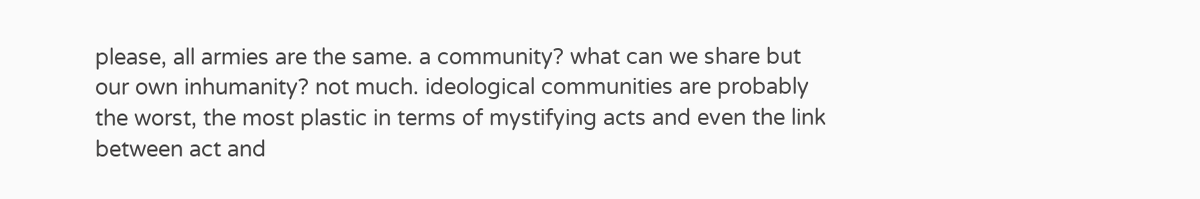please, all armies are the same. a community? what can we share but our own inhumanity? not much. ideological communities are probably the worst, the most plastic in terms of mystifying acts and even the link between act and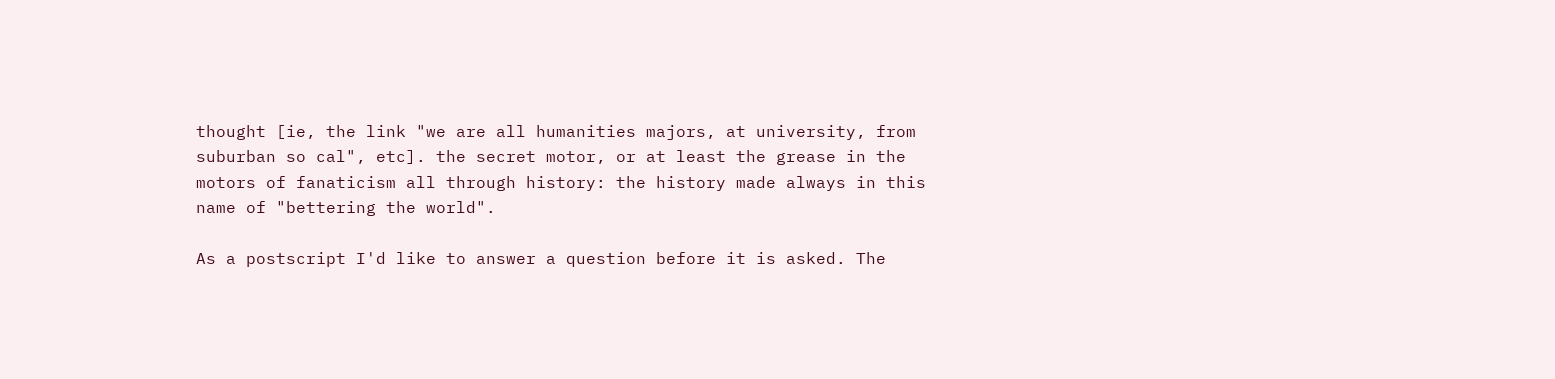thought [ie, the link "we are all humanities majors, at university, from suburban so cal", etc]. the secret motor, or at least the grease in the motors of fanaticism all through history: the history made always in this name of "bettering the world".

As a postscript I'd like to answer a question before it is asked. The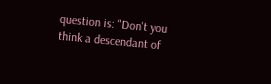question is: "Don't you think a descendant of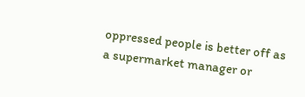oppressed people is better off as a supermarket manager or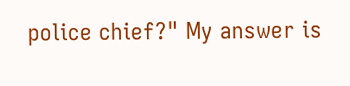police chief?" My answer is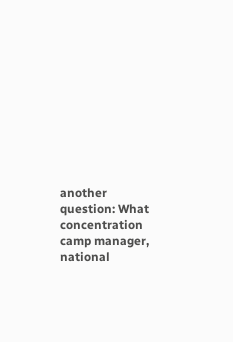another question: What concentration camp manager, national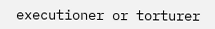executioner or torturer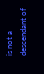is not a descendant of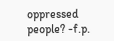oppressed people? -f.p.